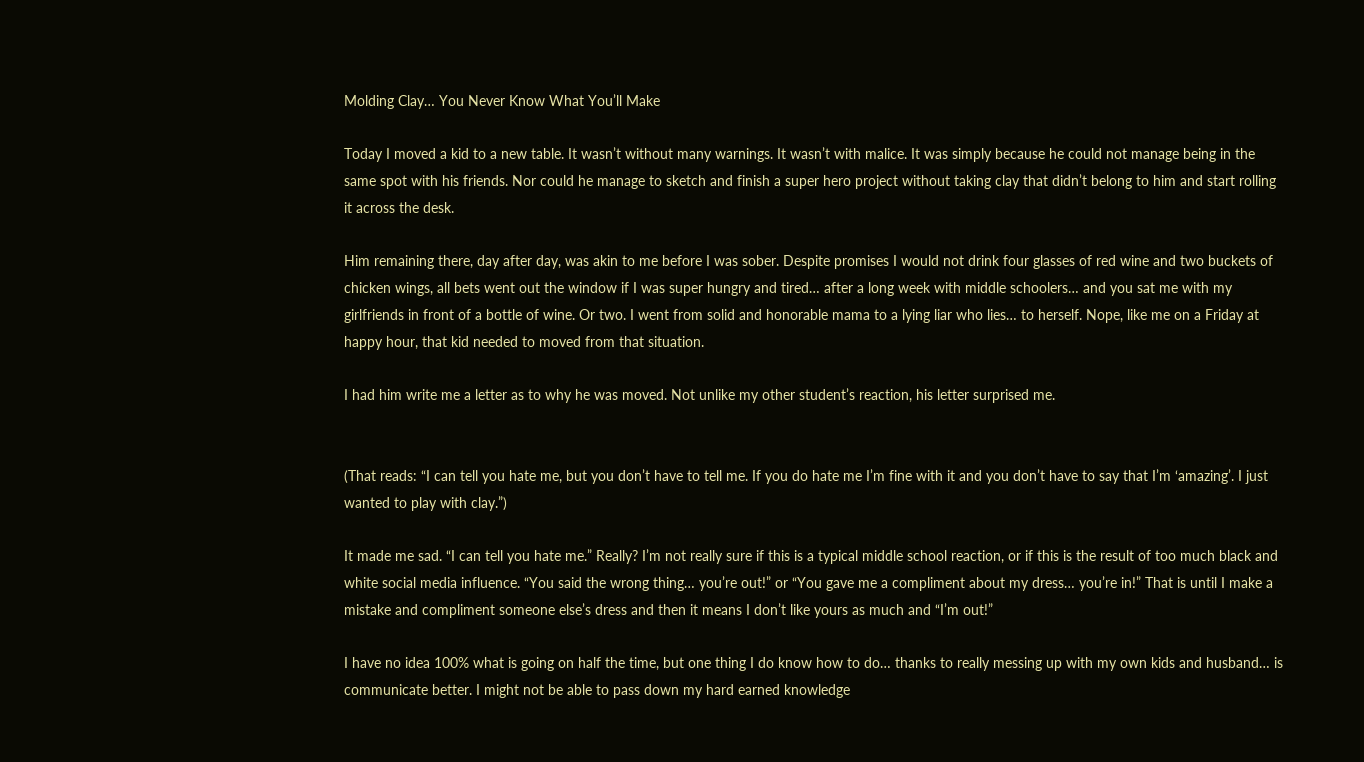Molding Clay… You Never Know What You’ll Make

Today I moved a kid to a new table. It wasn’t without many warnings. It wasn’t with malice. It was simply because he could not manage being in the same spot with his friends. Nor could he manage to sketch and finish a super hero project without taking clay that didn’t belong to him and start rolling it across the desk.

Him remaining there, day after day, was akin to me before I was sober. Despite promises I would not drink four glasses of red wine and two buckets of chicken wings, all bets went out the window if I was super hungry and tired… after a long week with middle schoolers… and you sat me with my girlfriends in front of a bottle of wine. Or two. I went from solid and honorable mama to a lying liar who lies… to herself. Nope, like me on a Friday at happy hour, that kid needed to moved from that situation.

I had him write me a letter as to why he was moved. Not unlike my other student’s reaction, his letter surprised me.


(That reads: “I can tell you hate me, but you don’t have to tell me. If you do hate me I’m fine with it and you don’t have to say that I’m ‘amazing’. I just wanted to play with clay.”)

It made me sad. “I can tell you hate me.” Really? I’m not really sure if this is a typical middle school reaction, or if this is the result of too much black and white social media influence. “You said the wrong thing… you’re out!” or “You gave me a compliment about my dress… you’re in!” That is until I make a mistake and compliment someone else’s dress and then it means I don’t like yours as much and “I’m out!”

I have no idea 100% what is going on half the time, but one thing I do know how to do… thanks to really messing up with my own kids and husband… is communicate better. I might not be able to pass down my hard earned knowledge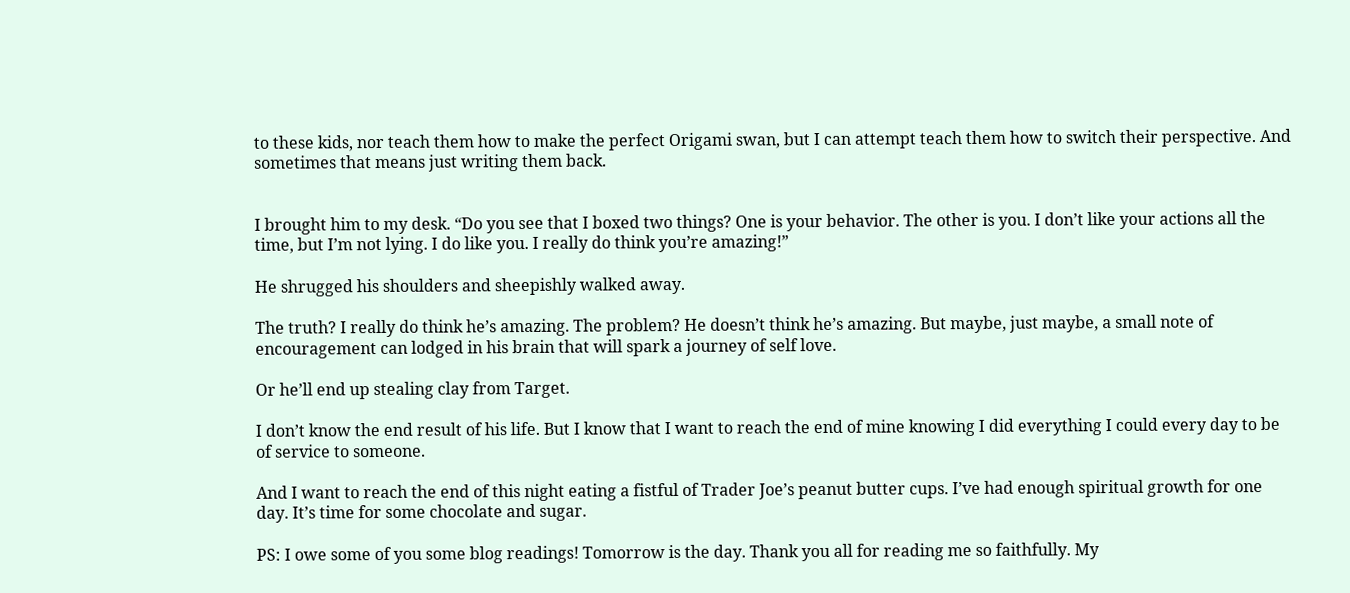to these kids, nor teach them how to make the perfect Origami swan, but I can attempt teach them how to switch their perspective. And sometimes that means just writing them back.


I brought him to my desk. “Do you see that I boxed two things? One is your behavior. The other is you. I don’t like your actions all the time, but I’m not lying. I do like you. I really do think you’re amazing!”

He shrugged his shoulders and sheepishly walked away.

The truth? I really do think he’s amazing. The problem? He doesn’t think he’s amazing. But maybe, just maybe, a small note of encouragement can lodged in his brain that will spark a journey of self love.

Or he’ll end up stealing clay from Target.

I don’t know the end result of his life. But I know that I want to reach the end of mine knowing I did everything I could every day to be of service to someone.

And I want to reach the end of this night eating a fistful of Trader Joe’s peanut butter cups. I’ve had enough spiritual growth for one day. It’s time for some chocolate and sugar.

PS: I owe some of you some blog readings! Tomorrow is the day. Thank you all for reading me so faithfully. My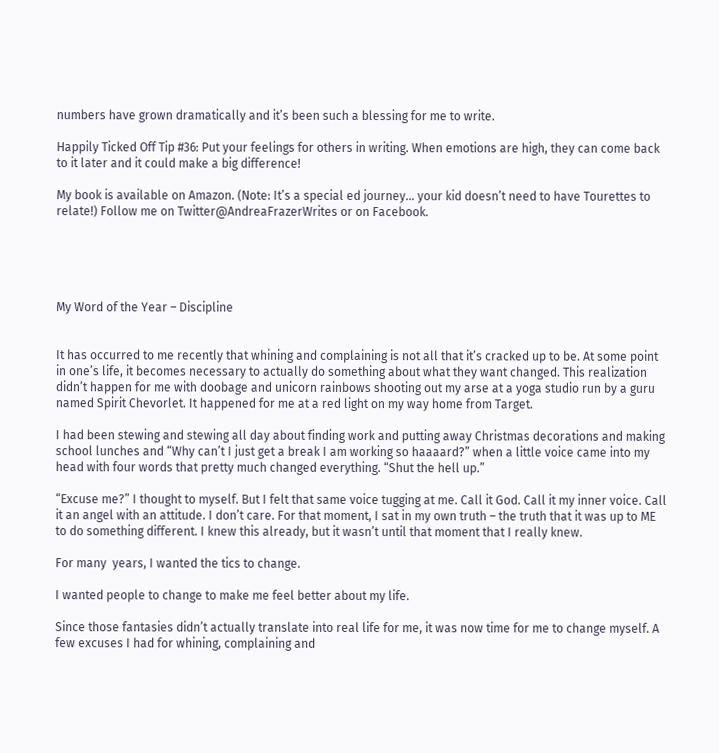numbers have grown dramatically and it’s been such a blessing for me to write.

Happily Ticked Off Tip #36: Put your feelings for others in writing. When emotions are high, they can come back to it later and it could make a big difference!

My book is available on Amazon. (Note: It’s a special ed journey… your kid doesn’t need to have Tourettes to relate!) Follow me on Twitter@AndreaFrazerWrites or on Facebook.





My Word of the Year – Discipline


It has occurred to me recently that whining and complaining is not all that it’s cracked up to be. At some point in one’s life, it becomes necessary to actually do something about what they want changed. This realization didn’t happen for me with doobage and unicorn rainbows shooting out my arse at a yoga studio run by a guru named Spirit Chevorlet. It happened for me at a red light on my way home from Target.

I had been stewing and stewing all day about finding work and putting away Christmas decorations and making school lunches and “Why can’t I just get a break I am working so haaaard?” when a little voice came into my head with four words that pretty much changed everything. “Shut the hell up.”

“Excuse me?” I thought to myself. But I felt that same voice tugging at me. Call it God. Call it my inner voice. Call it an angel with an attitude. I don’t care. For that moment, I sat in my own truth – the truth that it was up to ME to do something different. I knew this already, but it wasn’t until that moment that I really knew.

For many  years, I wanted the tics to change.

I wanted people to change to make me feel better about my life.

Since those fantasies didn’t actually translate into real life for me, it was now time for me to change myself. A few excuses I had for whining, complaining and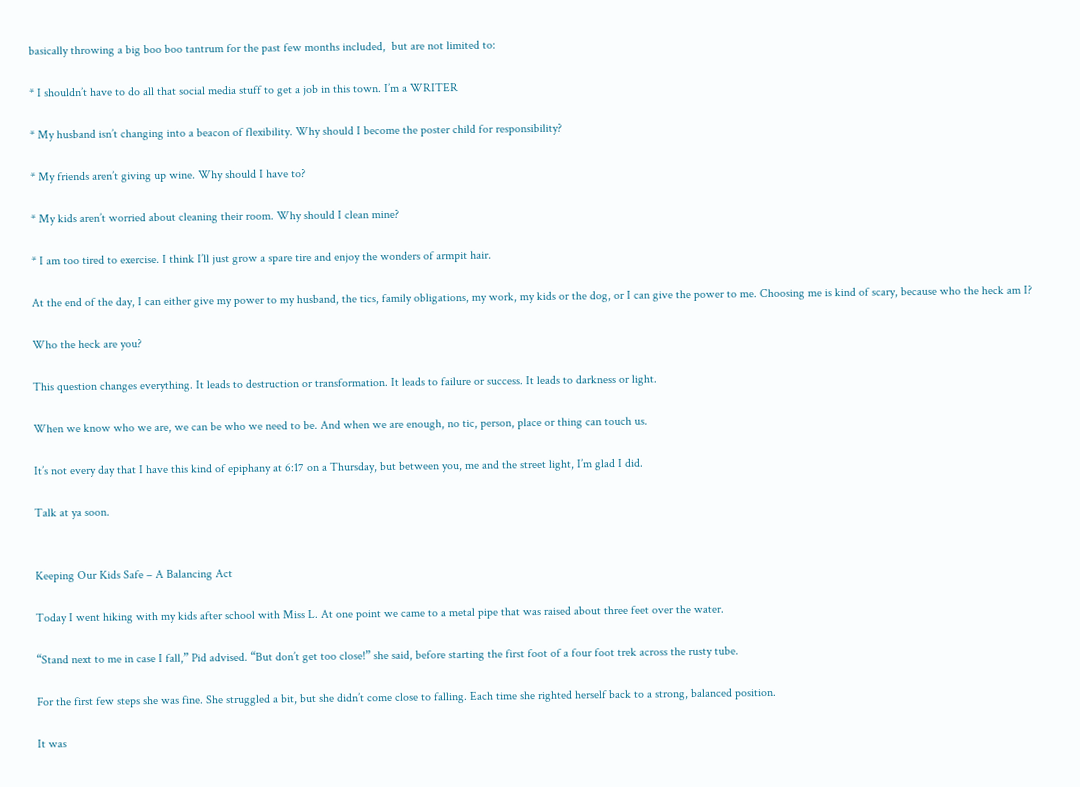basically throwing a big boo boo tantrum for the past few months included,  but are not limited to:

* I shouldn’t have to do all that social media stuff to get a job in this town. I’m a WRITER

* My husband isn’t changing into a beacon of flexibility. Why should I become the poster child for responsibility?

* My friends aren’t giving up wine. Why should I have to?

* My kids aren’t worried about cleaning their room. Why should I clean mine?

* I am too tired to exercise. I think I’ll just grow a spare tire and enjoy the wonders of armpit hair.

At the end of the day, I can either give my power to my husband, the tics, family obligations, my work, my kids or the dog, or I can give the power to me. Choosing me is kind of scary, because who the heck am I?

Who the heck are you?

This question changes everything. It leads to destruction or transformation. It leads to failure or success. It leads to darkness or light.

When we know who we are, we can be who we need to be. And when we are enough, no tic, person, place or thing can touch us.

It’s not every day that I have this kind of epiphany at 6:17 on a Thursday, but between you, me and the street light, I’m glad I did.

Talk at ya soon.


Keeping Our Kids Safe – A Balancing Act

Today I went hiking with my kids after school with Miss L. At one point we came to a metal pipe that was raised about three feet over the water.

“Stand next to me in case I fall,” Pid advised. “But don’t get too close!” she said, before starting the first foot of a four foot trek across the rusty tube.

For the first few steps she was fine. She struggled a bit, but she didn’t come close to falling. Each time she righted herself back to a strong, balanced position.

It was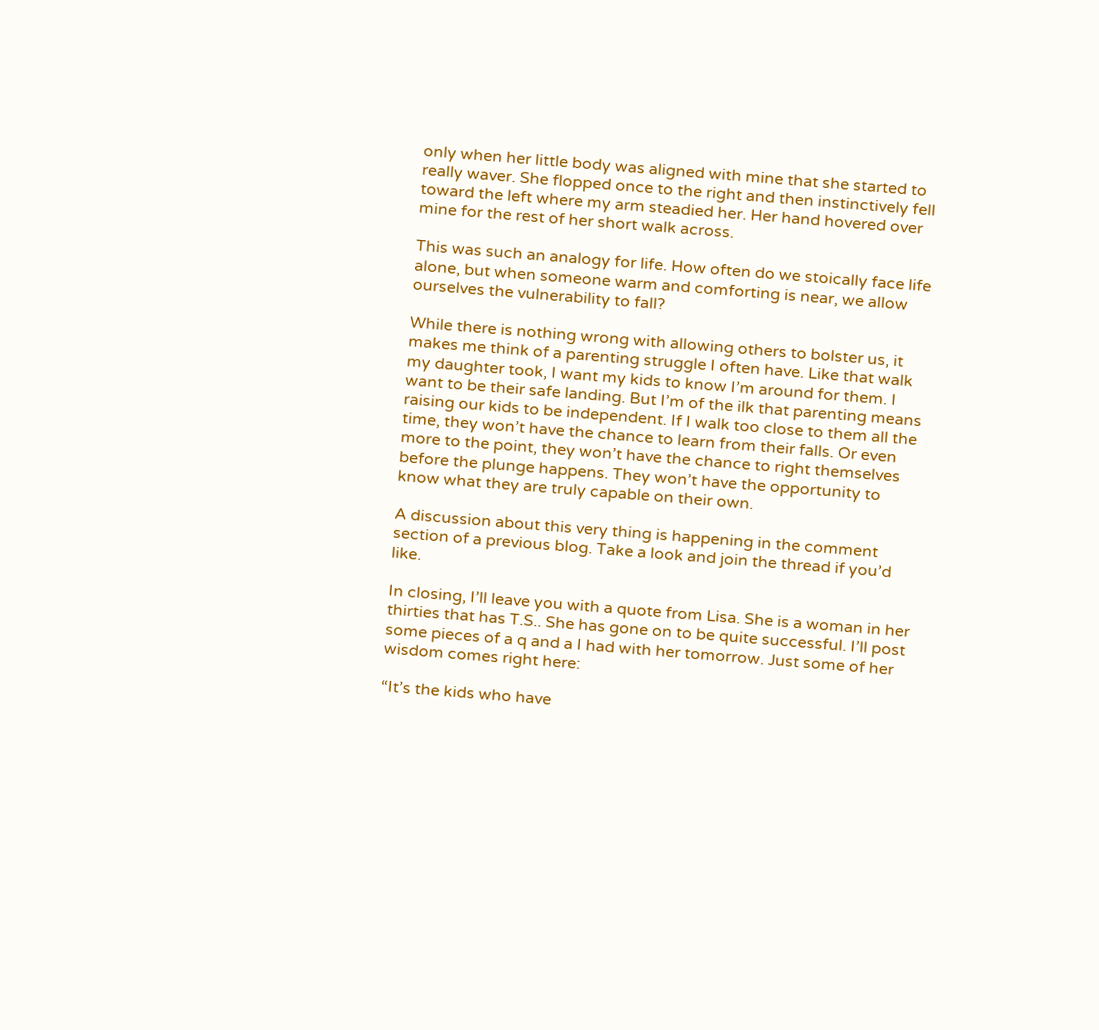only when her little body was aligned with mine that she started to really waver. She flopped once to the right and then instinctively fell toward the left where my arm steadied her. Her hand hovered over mine for the rest of her short walk across.

This was such an analogy for life. How often do we stoically face life alone, but when someone warm and comforting is near, we allow ourselves the vulnerability to fall?

While there is nothing wrong with allowing others to bolster us, it makes me think of a parenting struggle I often have. Like that walk my daughter took, I want my kids to know I’m around for them. I want to be their safe landing. But I’m of the ilk that parenting means raising our kids to be independent. If I walk too close to them all the time, they won’t have the chance to learn from their falls. Or even more to the point, they won’t have the chance to right themselves before the plunge happens. They won’t have the opportunity to know what they are truly capable on their own.

A discussion about this very thing is happening in the comment section of a previous blog. Take a look and join the thread if you’d like.

In closing, I’ll leave you with a quote from Lisa. She is a woman in her thirties that has T.S.. She has gone on to be quite successful. I’ll post some pieces of a q and a I had with her tomorrow. Just some of her wisdom comes right here:

“It’s the kids who have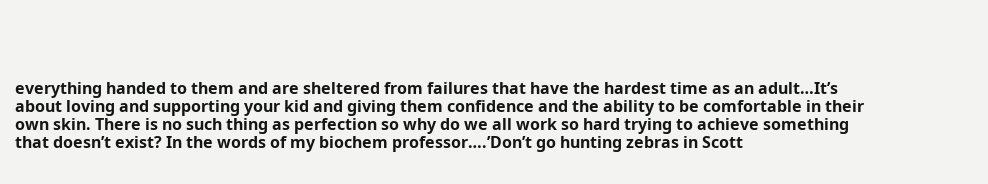everything handed to them and are sheltered from failures that have the hardest time as an adult…It’s about loving and supporting your kid and giving them confidence and the ability to be comfortable in their own skin. There is no such thing as perfection so why do we all work so hard trying to achieve something that doesn’t exist? In the words of my biochem professor….’Don’t go hunting zebras in Scott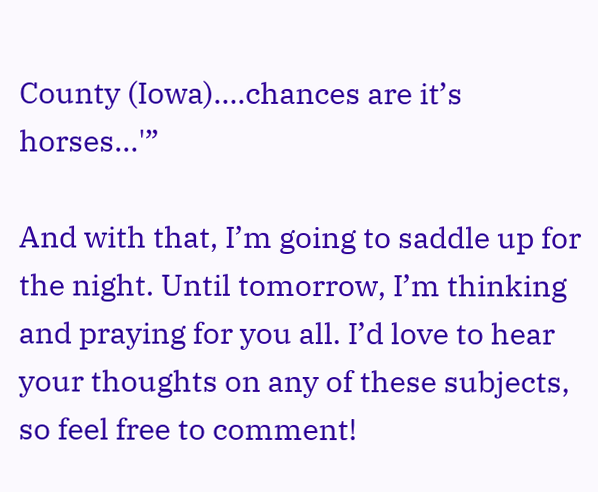County (Iowa)….chances are it’s horses…'”

And with that, I’m going to saddle up for the night. Until tomorrow, I’m thinking and praying for you all. I’d love to hear your thoughts on any of these subjects, so feel free to comment!